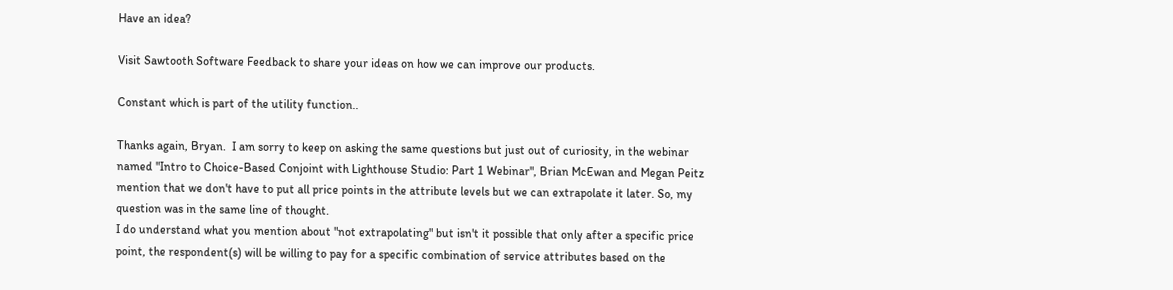Have an idea?

Visit Sawtooth Software Feedback to share your ideas on how we can improve our products.

Constant which is part of the utility function..

Thanks again, Bryan.  I am sorry to keep on asking the same questions but just out of curiosity, in the webinar named "Intro to Choice-Based Conjoint with Lighthouse Studio: Part 1 Webinar", Brian McEwan and Megan Peitz mention that we don't have to put all price points in the attribute levels but we can extrapolate it later. So, my question was in the same line of thought.
I do understand what you mention about "not extrapolating" but isn't it possible that only after a specific price point, the respondent(s) will be willing to pay for a specific combination of service attributes based on the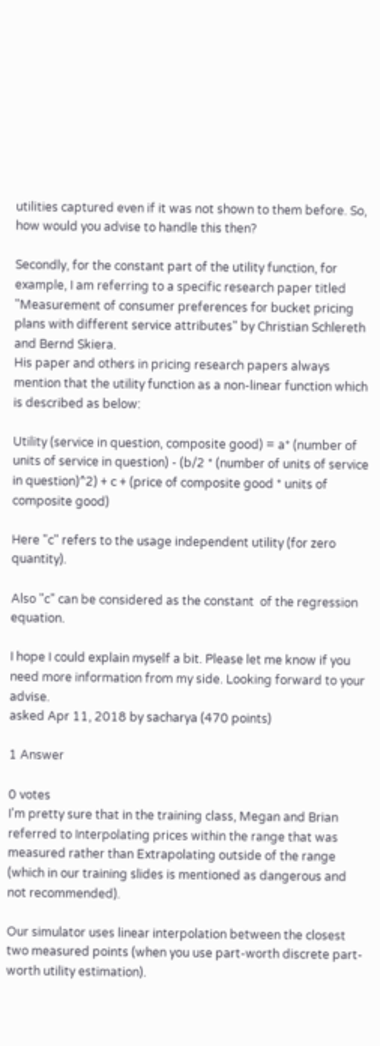utilities captured even if it was not shown to them before. So, how would you advise to handle this then?

Secondly, for the constant part of the utility function, for example, I am referring to a specific research paper titled "Measurement of consumer preferences for bucket pricing plans with different service attributes" by Christian Schlereth and Bernd Skiera.
His paper and others in pricing research papers always mention that the utility function as a non-linear function which is described as below:

Utility (service in question, composite good) = a* (number of units of service in question) - (b/2 * (number of units of service in question)^2) + c + (price of composite good * units of composite good)

Here "c" refers to the usage independent utility (for zero quantity).

Also "c" can be considered as the constant  of the regression equation.

I hope I could explain myself a bit. Please let me know if you need more information from my side. Looking forward to your advise.
asked Apr 11, 2018 by sacharya (470 points)

1 Answer

0 votes
I'm pretty sure that in the training class, Megan and Brian referred to Interpolating prices within the range that was measured rather than Extrapolating outside of the range (which in our training slides is mentioned as dangerous and not recommended).

Our simulator uses linear interpolation between the closest two measured points (when you use part-worth discrete part-worth utility estimation).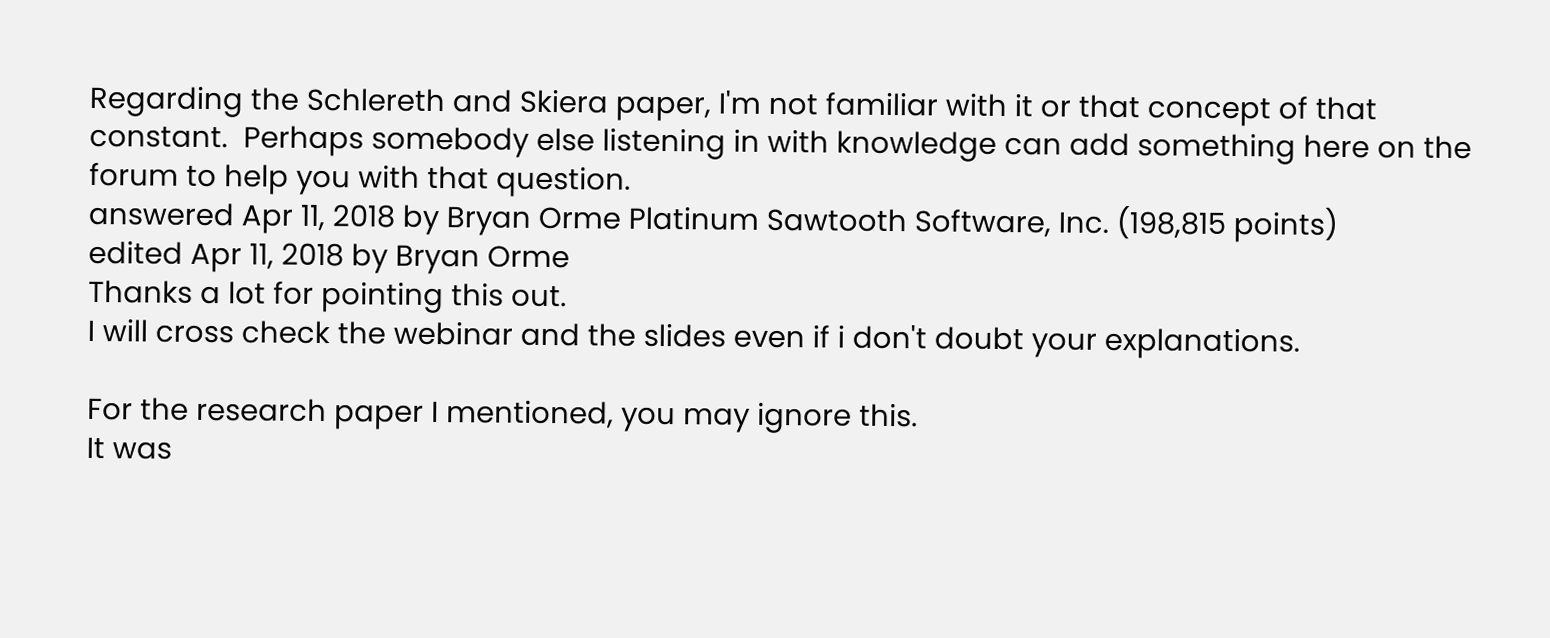Regarding the Schlereth and Skiera paper, I'm not familiar with it or that concept of that constant.  Perhaps somebody else listening in with knowledge can add something here on the forum to help you with that question.
answered Apr 11, 2018 by Bryan Orme Platinum Sawtooth Software, Inc. (198,815 points)
edited Apr 11, 2018 by Bryan Orme
Thanks a lot for pointing this out.
I will cross check the webinar and the slides even if i don't doubt your explanations.

For the research paper I mentioned, you may ignore this.
It was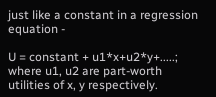just like a constant in a regression equation -

U = constant + u1*x+u2*y+.....; where u1, u2 are part-worth utilities of x, y respectively.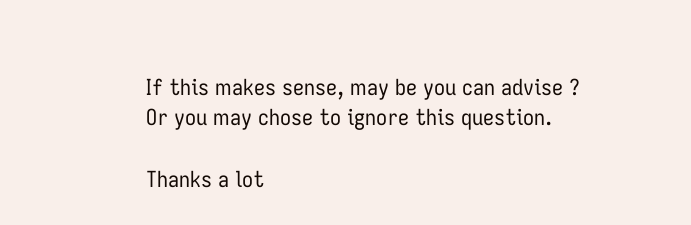If this makes sense, may be you can advise ? Or you may chose to ignore this question.

Thanks a lot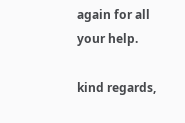again for all your help.

kind regards,